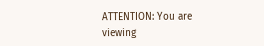ATTENTION: You are viewing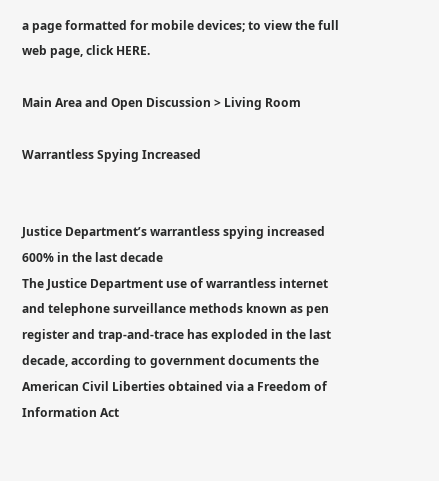a page formatted for mobile devices; to view the full web page, click HERE.

Main Area and Open Discussion > Living Room

Warrantless Spying Increased


Justice Department’s warrantless spying increased 600% in the last decade
The Justice Department use of warrantless internet and telephone surveillance methods known as pen register and trap-and-trace has exploded in the last decade, according to government documents the American Civil Liberties obtained via a Freedom of Information Act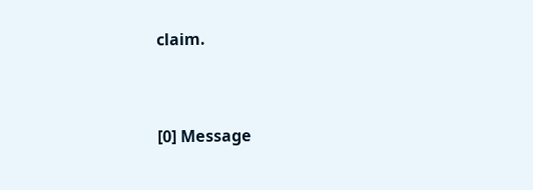claim.


[0] Message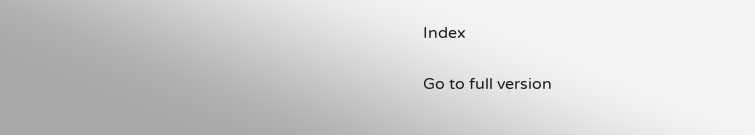Index

Go to full version